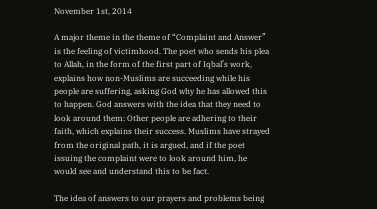November 1st, 2014

A major theme in the theme of “Complaint and Answer” is the feeling of victimhood. The poet who sends his plea to Allah, in the form of the first part of Iqbal’s work, explains how non-Muslims are succeeding while his people are suffering, asking God why he has allowed this to happen. God answers with the idea that they need to look around them: Other people are adhering to their faith, which explains their success. Muslims have strayed from the original path, it is argued, and if the poet issuing the complaint were to look around him, he would see and understand this to be fact.

The idea of answers to our prayers and problems being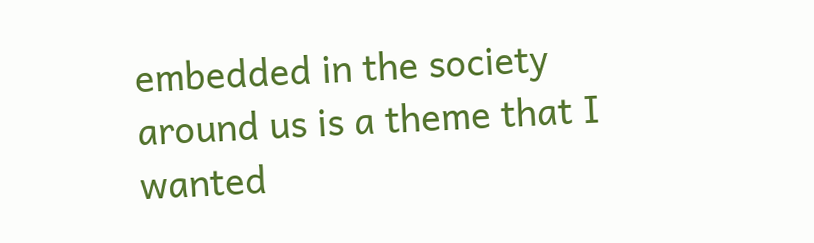embedded in the society around us is a theme that I wanted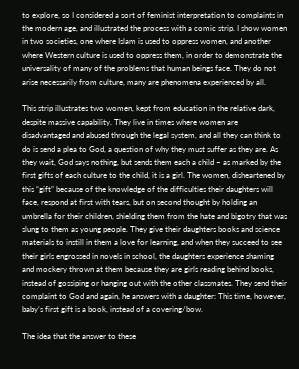to explore, so I considered a sort of feminist interpretation to complaints in the modern age, and illustrated the process with a comic strip. I show women in two societies, one where Islam is used to oppress women, and another where Western culture is used to oppress them, in order to demonstrate the universality of many of the problems that human beings face. They do not arise necessarily from culture, many are phenomena experienced by all.

This strip illustrates two women, kept from education in the relative dark, despite massive capability. They live in times where women are disadvantaged and abused through the legal system, and all they can think to do is send a plea to God, a question of why they must suffer as they are. As they wait, God says nothing, but sends them each a child – as marked by the first gifts of each culture to the child, it is a girl. The women, disheartened by this “gift” because of the knowledge of the difficulties their daughters will face, respond at first with tears, but on second thought by holding an umbrella for their children, shielding them from the hate and bigotry that was slung to them as young people. They give their daughters books and science materials to instill in them a love for learning, and when they succeed to see their girls engrossed in novels in school, the daughters experience shaming and mockery thrown at them because they are girls reading behind books, instead of gossiping or hanging out with the other classmates. They send their complaint to God and again, he answers with a daughter: This time, however, baby’s first gift is a book, instead of a covering/bow.

The idea that the answer to these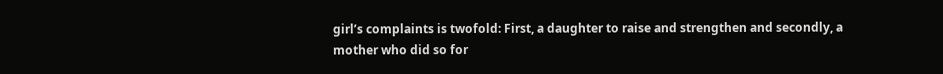girl’s complaints is twofold: First, a daughter to raise and strengthen and secondly, a mother who did so for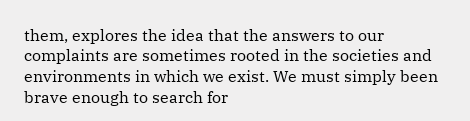them, explores the idea that the answers to our complaints are sometimes rooted in the societies and environments in which we exist. We must simply been brave enough to search for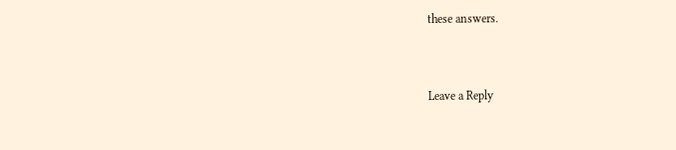these answers.


Leave a Reply